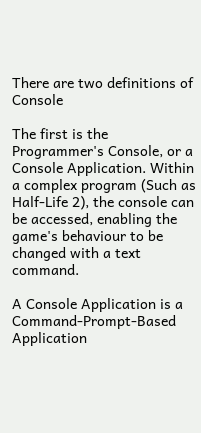There are two definitions of Console

The first is the Programmer's Console, or a Console Application. Within a complex program (Such as Half-Life 2), the console can be accessed, enabling the game's behaviour to be changed with a text command.

A Console Application is a Command-Prompt-Based Application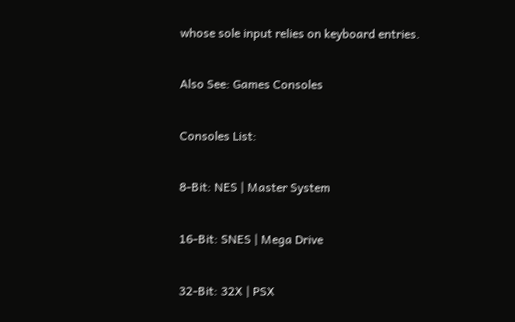whose sole input relies on keyboard entries.

Also See: Games Consoles

Consoles List:

8-Bit: NES | Master System

16-Bit: SNES | Mega Drive

32-Bit: 32X | PSX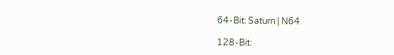64-Bit: Saturn | N64

128-Bit: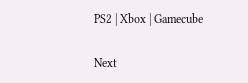PS2 | Xbox | Gamecube

Next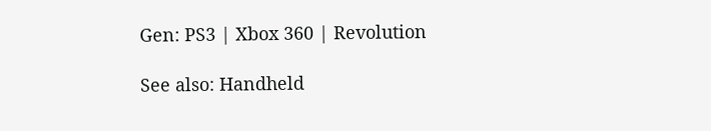Gen: PS3 | Xbox 360 | Revolution

See also: Handheld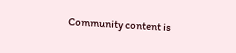Community content is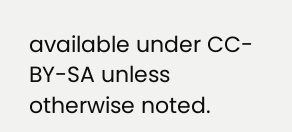available under CC-BY-SA unless otherwise noted.